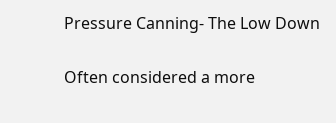Pressure Canning- The Low Down


Often considered a more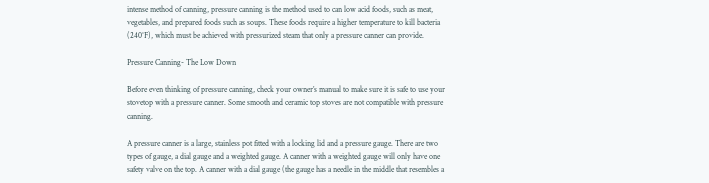intense method of canning, pressure canning is the method used to can low acid foods, such as meat, vegetables, and prepared foods such as soups. These foods require a higher temperature to kill bacteria (240°F), which must be achieved with pressurized steam that only a pressure canner can provide.

Pressure Canning- The Low Down

Before even thinking of pressure canning, check your owner’s manual to make sure it is safe to use your stovetop with a pressure canner. Some smooth and ceramic top stoves are not compatible with pressure canning.

A pressure canner is a large, stainless pot fitted with a locking lid and a pressure gauge. There are two types of gauge, a dial gauge and a weighted gauge. A canner with a weighted gauge will only have one safety valve on the top. A canner with a dial gauge (the gauge has a needle in the middle that resembles a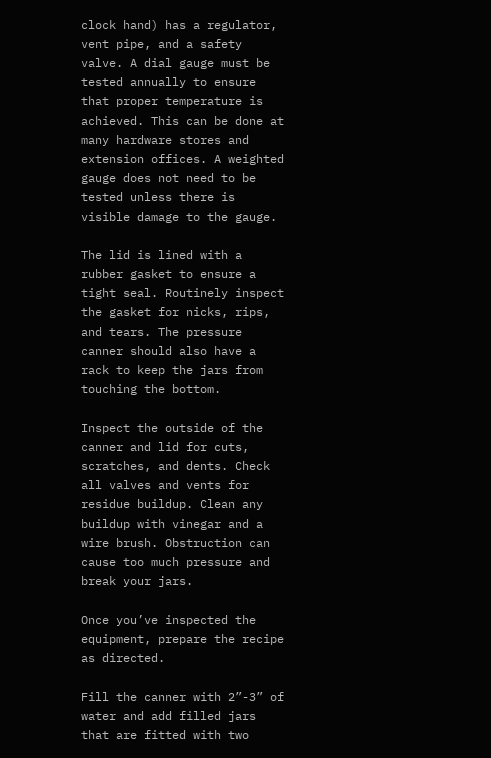clock hand) has a regulator, vent pipe, and a safety valve. A dial gauge must be tested annually to ensure that proper temperature is achieved. This can be done at many hardware stores and extension offices. A weighted gauge does not need to be tested unless there is visible damage to the gauge.

The lid is lined with a rubber gasket to ensure a tight seal. Routinely inspect the gasket for nicks, rips, and tears. The pressure canner should also have a rack to keep the jars from touching the bottom.

Inspect the outside of the canner and lid for cuts, scratches, and dents. Check all valves and vents for residue buildup. Clean any buildup with vinegar and a wire brush. Obstruction can cause too much pressure and break your jars.

Once you’ve inspected the equipment, prepare the recipe as directed.

Fill the canner with 2”-3” of water and add filled jars that are fitted with two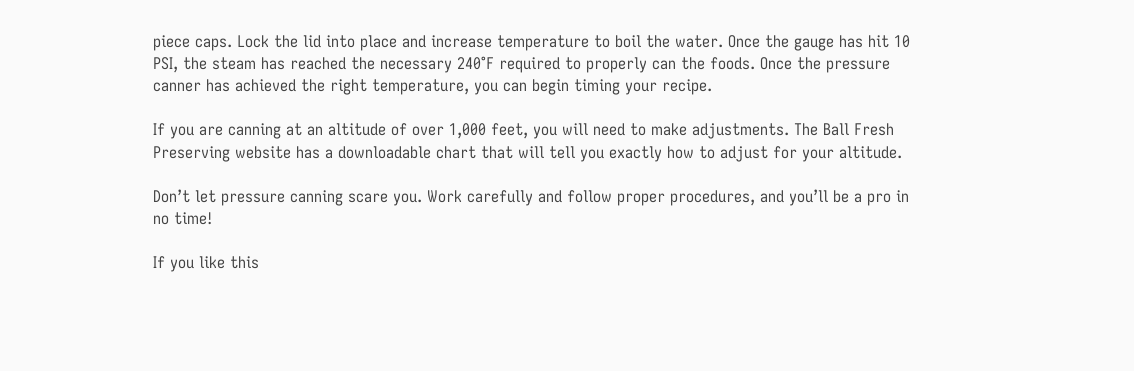piece caps. Lock the lid into place and increase temperature to boil the water. Once the gauge has hit 10 PSI, the steam has reached the necessary 240°F required to properly can the foods. Once the pressure canner has achieved the right temperature, you can begin timing your recipe.

If you are canning at an altitude of over 1,000 feet, you will need to make adjustments. The Ball Fresh Preserving website has a downloadable chart that will tell you exactly how to adjust for your altitude.

Don’t let pressure canning scare you. Work carefully and follow proper procedures, and you’ll be a pro in no time!

If you like this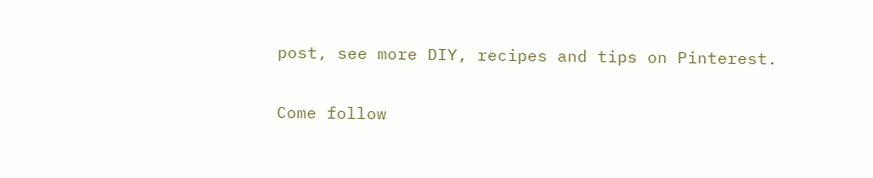post, see more DIY, recipes and tips on Pinterest.

Come follow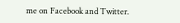me on Facebook and Twitter.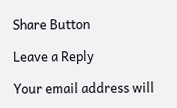Share Button

Leave a Reply

Your email address will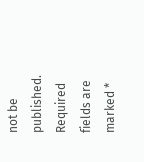not be published. Required fields are marked *